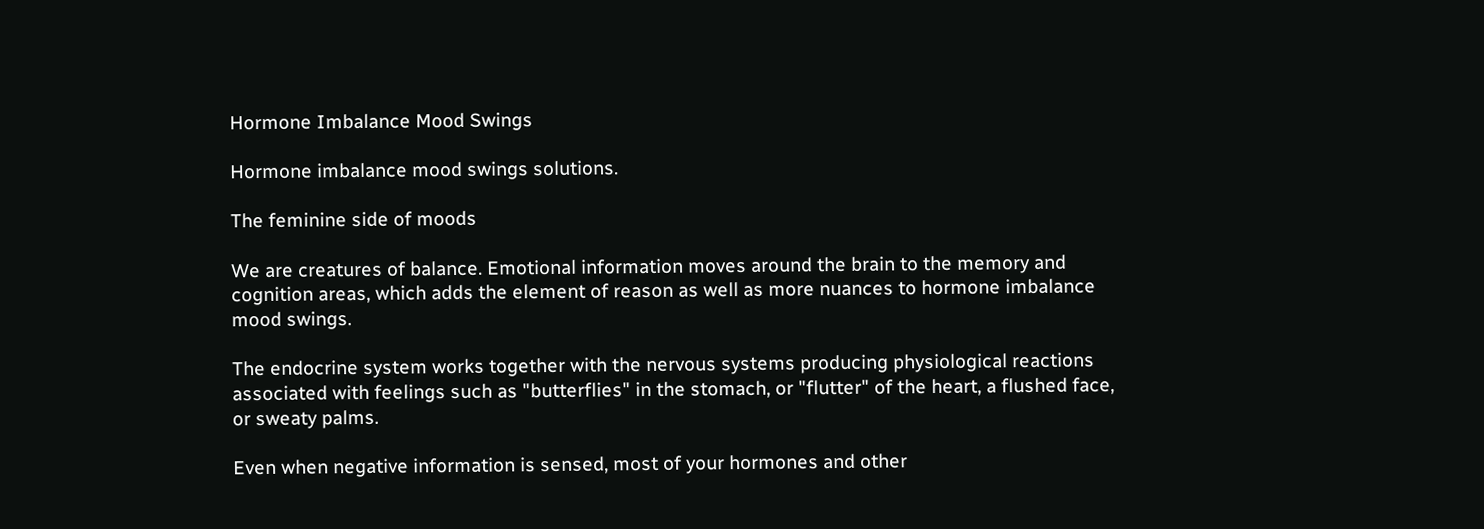Hormone Imbalance Mood Swings

Hormone imbalance mood swings solutions.

The feminine side of moods

We are creatures of balance. Emotional information moves around the brain to the memory and cognition areas, which adds the element of reason as well as more nuances to hormone imbalance mood swings.

The endocrine system works together with the nervous systems producing physiological reactions associated with feelings such as "butterflies" in the stomach, or "flutter" of the heart, a flushed face, or sweaty palms.

Even when negative information is sensed, most of your hormones and other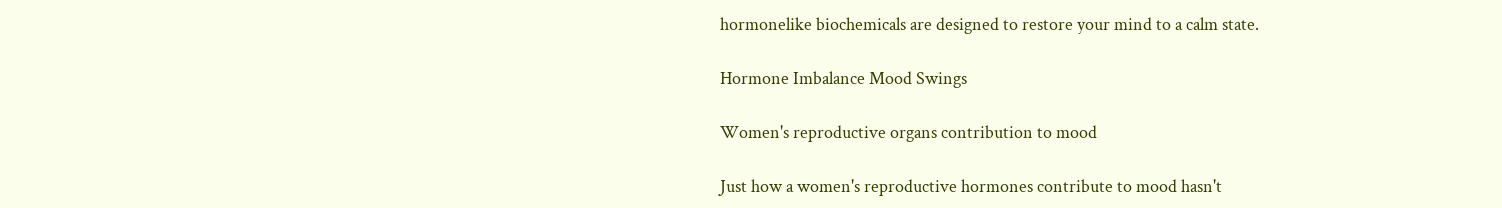hormonelike biochemicals are designed to restore your mind to a calm state.

Hormone Imbalance Mood Swings

Women's reproductive organs contribution to mood

Just how a women's reproductive hormones contribute to mood hasn't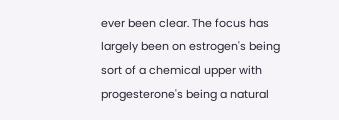ever been clear. The focus has largely been on estrogen's being sort of a chemical upper with progesterone's being a natural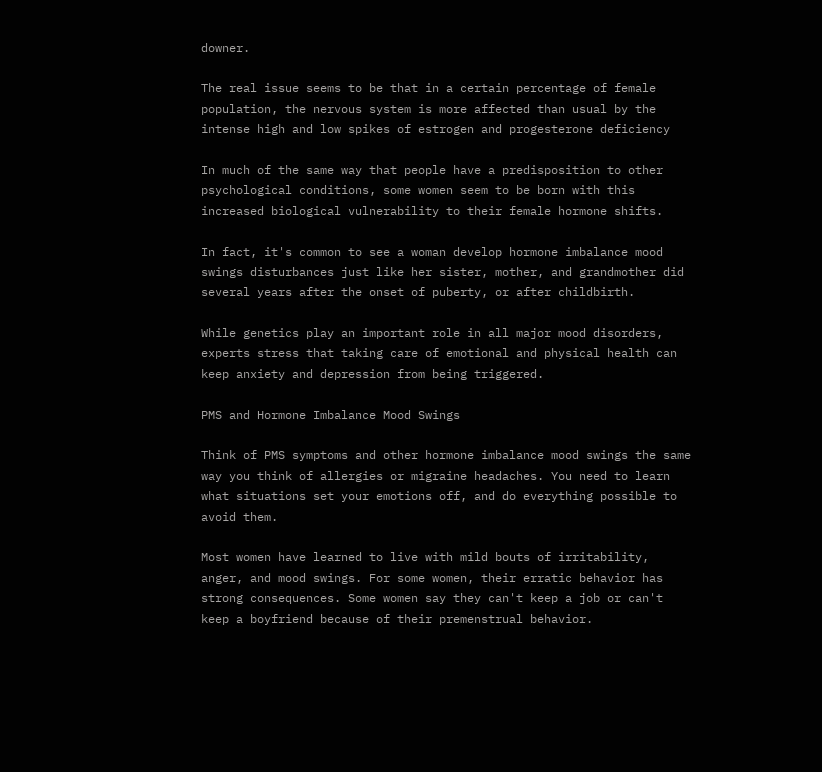downer.

The real issue seems to be that in a certain percentage of female population, the nervous system is more affected than usual by the intense high and low spikes of estrogen and progesterone deficiency

In much of the same way that people have a predisposition to other psychological conditions, some women seem to be born with this increased biological vulnerability to their female hormone shifts.

In fact, it's common to see a woman develop hormone imbalance mood swings disturbances just like her sister, mother, and grandmother did several years after the onset of puberty, or after childbirth.

While genetics play an important role in all major mood disorders, experts stress that taking care of emotional and physical health can keep anxiety and depression from being triggered.

PMS and Hormone Imbalance Mood Swings

Think of PMS symptoms and other hormone imbalance mood swings the same way you think of allergies or migraine headaches. You need to learn what situations set your emotions off, and do everything possible to avoid them.

Most women have learned to live with mild bouts of irritability, anger, and mood swings. For some women, their erratic behavior has strong consequences. Some women say they can't keep a job or can't keep a boyfriend because of their premenstrual behavior.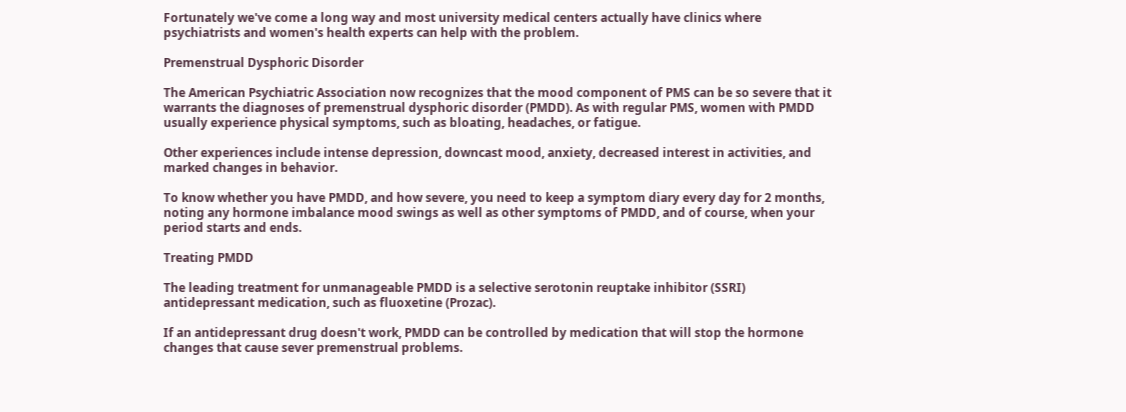Fortunately we've come a long way and most university medical centers actually have clinics where psychiatrists and women's health experts can help with the problem.

Premenstrual Dysphoric Disorder

The American Psychiatric Association now recognizes that the mood component of PMS can be so severe that it warrants the diagnoses of premenstrual dysphoric disorder (PMDD). As with regular PMS, women with PMDD usually experience physical symptoms, such as bloating, headaches, or fatigue.

Other experiences include intense depression, downcast mood, anxiety, decreased interest in activities, and marked changes in behavior.

To know whether you have PMDD, and how severe, you need to keep a symptom diary every day for 2 months, noting any hormone imbalance mood swings as well as other symptoms of PMDD, and of course, when your period starts and ends.

Treating PMDD

The leading treatment for unmanageable PMDD is a selective serotonin reuptake inhibitor (SSRI) antidepressant medication, such as fluoxetine (Prozac).

If an antidepressant drug doesn't work, PMDD can be controlled by medication that will stop the hormone changes that cause sever premenstrual problems.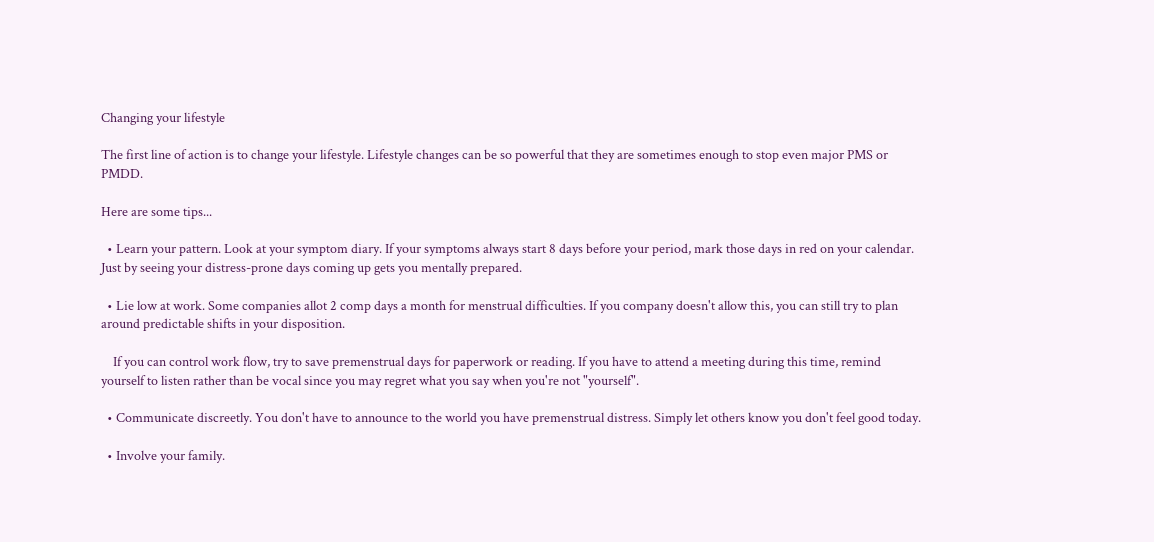Changing your lifestyle

The first line of action is to change your lifestyle. Lifestyle changes can be so powerful that they are sometimes enough to stop even major PMS or PMDD.

Here are some tips...

  • Learn your pattern. Look at your symptom diary. If your symptoms always start 8 days before your period, mark those days in red on your calendar. Just by seeing your distress-prone days coming up gets you mentally prepared.

  • Lie low at work. Some companies allot 2 comp days a month for menstrual difficulties. If you company doesn't allow this, you can still try to plan around predictable shifts in your disposition.

    If you can control work flow, try to save premenstrual days for paperwork or reading. If you have to attend a meeting during this time, remind yourself to listen rather than be vocal since you may regret what you say when you're not "yourself".

  • Communicate discreetly. You don't have to announce to the world you have premenstrual distress. Simply let others know you don't feel good today.

  • Involve your family.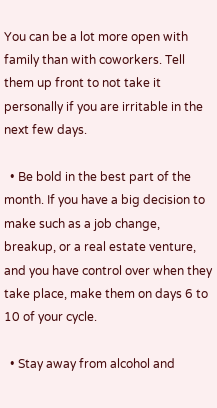You can be a lot more open with family than with coworkers. Tell them up front to not take it personally if you are irritable in the next few days.

  • Be bold in the best part of the month. If you have a big decision to make such as a job change, breakup, or a real estate venture, and you have control over when they take place, make them on days 6 to 10 of your cycle.

  • Stay away from alcohol and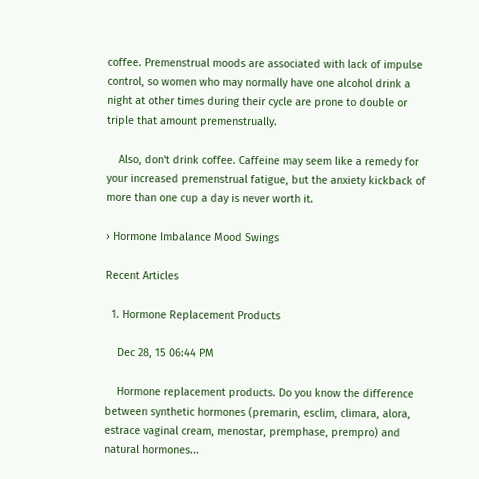coffee. Premenstrual moods are associated with lack of impulse control, so women who may normally have one alcohol drink a night at other times during their cycle are prone to double or triple that amount premenstrually.

    Also, don't drink coffee. Caffeine may seem like a remedy for your increased premenstrual fatigue, but the anxiety kickback of more than one cup a day is never worth it.

› Hormone Imbalance Mood Swings

Recent Articles

  1. Hormone Replacement Products

    Dec 28, 15 06:44 PM

    Hormone replacement products. Do you know the difference between synthetic hormones (premarin, esclim, climara, alora, estrace vaginal cream, menostar, premphase, prempro) and natural hormones...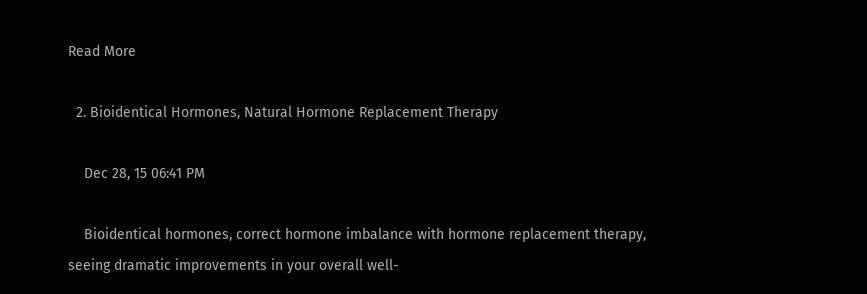Read More

  2. Bioidentical Hormones, Natural Hormone Replacement Therapy

    Dec 28, 15 06:41 PM

    Bioidentical hormones, correct hormone imbalance with hormone replacement therapy, seeing dramatic improvements in your overall well-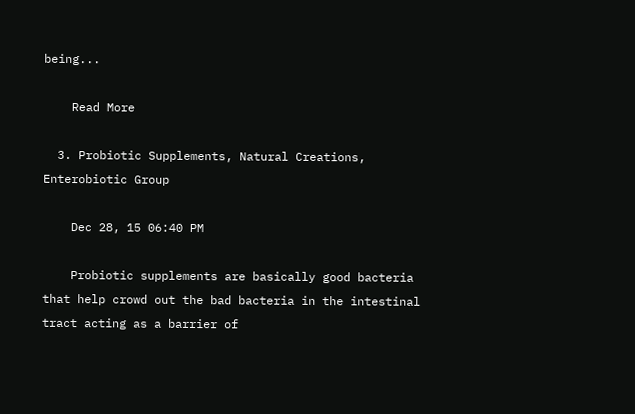being...

    Read More

  3. Probiotic Supplements, Natural Creations, Enterobiotic Group

    Dec 28, 15 06:40 PM

    Probiotic supplements are basically good bacteria that help crowd out the bad bacteria in the intestinal tract acting as a barrier of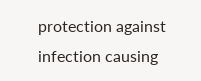protection against infection causing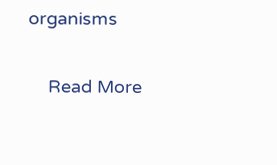organisms

    Read More